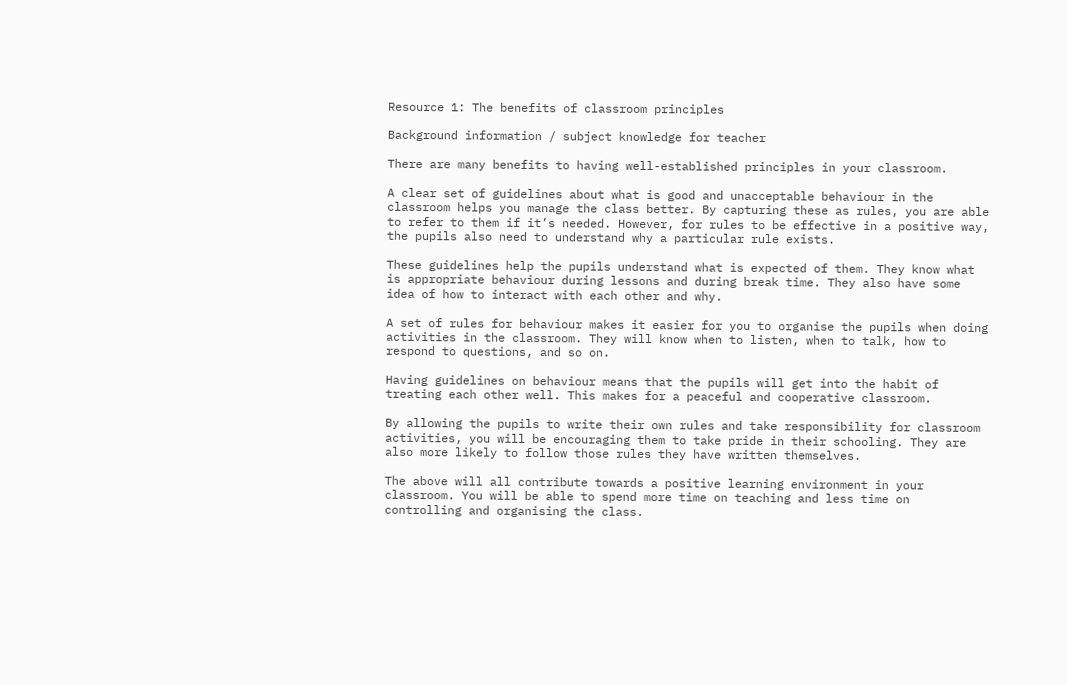Resource 1: The benefits of classroom principles

Background information / subject knowledge for teacher

There are many benefits to having well-established principles in your classroom.

A clear set of guidelines about what is good and unacceptable behaviour in the classroom helps you manage the class better. By capturing these as rules, you are able to refer to them if it’s needed. However, for rules to be effective in a positive way, the pupils also need to understand why a particular rule exists.

These guidelines help the pupils understand what is expected of them. They know what is appropriate behaviour during lessons and during break time. They also have some idea of how to interact with each other and why.

A set of rules for behaviour makes it easier for you to organise the pupils when doing activities in the classroom. They will know when to listen, when to talk, how to respond to questions, and so on.

Having guidelines on behaviour means that the pupils will get into the habit of treating each other well. This makes for a peaceful and cooperative classroom.

By allowing the pupils to write their own rules and take responsibility for classroom activities, you will be encouraging them to take pride in their schooling. They are also more likely to follow those rules they have written themselves.

The above will all contribute towards a positive learning environment in your classroom. You will be able to spend more time on teaching and less time on controlling and organising the class.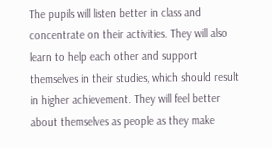The pupils will listen better in class and concentrate on their activities. They will also learn to help each other and support themselves in their studies, which should result in higher achievement. They will feel better about themselves as people as they make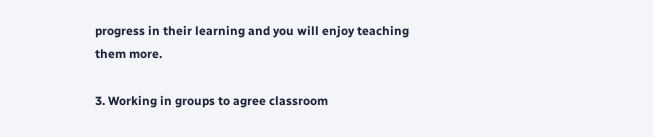progress in their learning and you will enjoy teaching them more.

3. Working in groups to agree classroom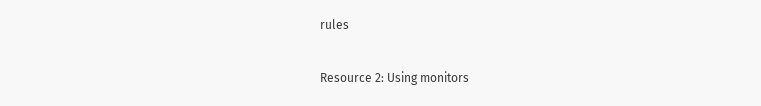rules

Resource 2: Using monitors